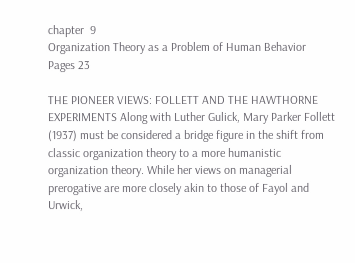chapter  9
Organization Theory as a Problem of Human Behavior
Pages 23

THE PIONEER VIEWS: FOLLETT AND THE HAWTHORNE EXPERIMENTS Along with Luther Gulick, Mary Parker Follett (1937) must be considered a bridge figure in the shift from classic organization theory to a more humanistic organization theory. While her views on managerial prerogative are more closely akin to those of Fayol and Urwick,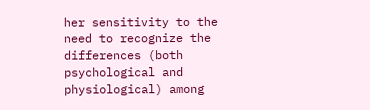her sensitivity to the need to recognize the differences (both psychological and physiological) among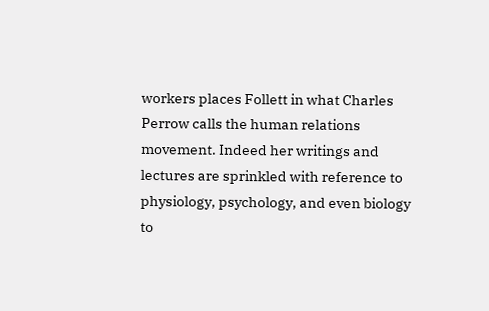workers places Follett in what Charles Perrow calls the human relations movement. Indeed her writings and lectures are sprinkled with reference to physiology, psychology, and even biology to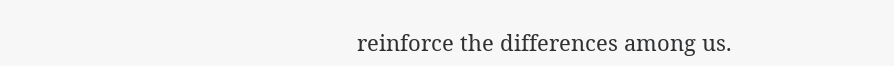reinforce the differences among us.